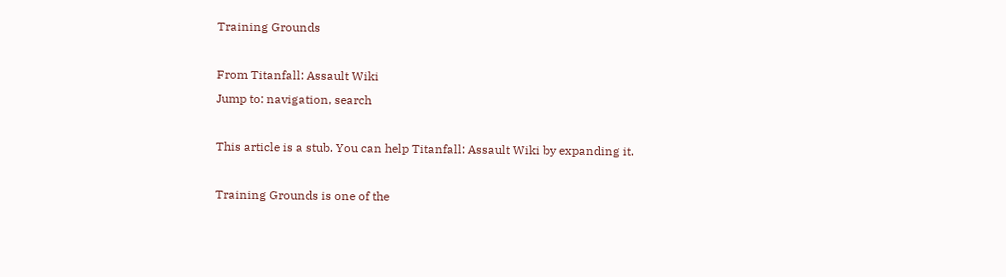Training Grounds

From Titanfall: Assault Wiki
Jump to: navigation, search

This article is a stub. You can help Titanfall: Assault Wiki by expanding it.

Training Grounds is one of the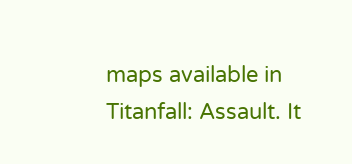maps available in Titanfall: Assault. It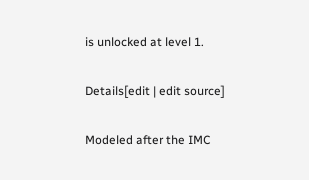is unlocked at level 1.

Details[edit | edit source]

Modeled after the IMC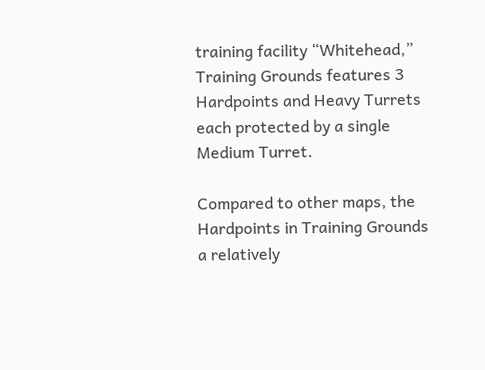training facility “Whitehead,” Training Grounds features 3 Hardpoints and Heavy Turrets each protected by a single Medium Turret.

Compared to other maps, the Hardpoints in Training Grounds a relatively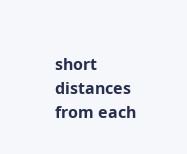short distances from each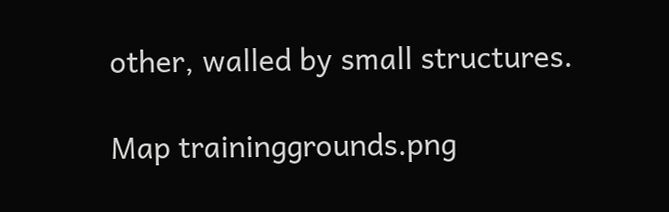other, walled by small structures.

Map traininggrounds.png